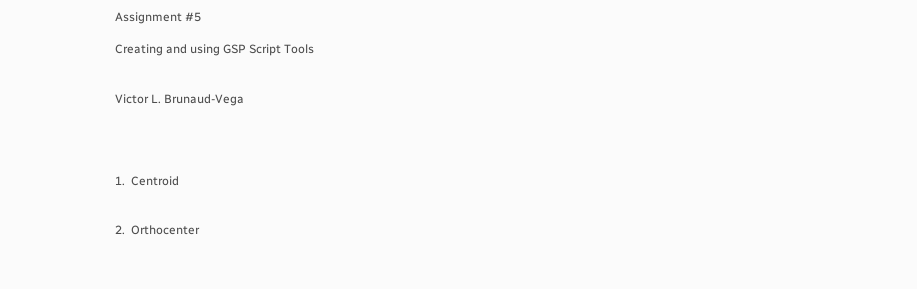Assignment #5

Creating and using GSP Script Tools


Victor L. Brunaud-Vega




1.  Centroid


2.  Orthocenter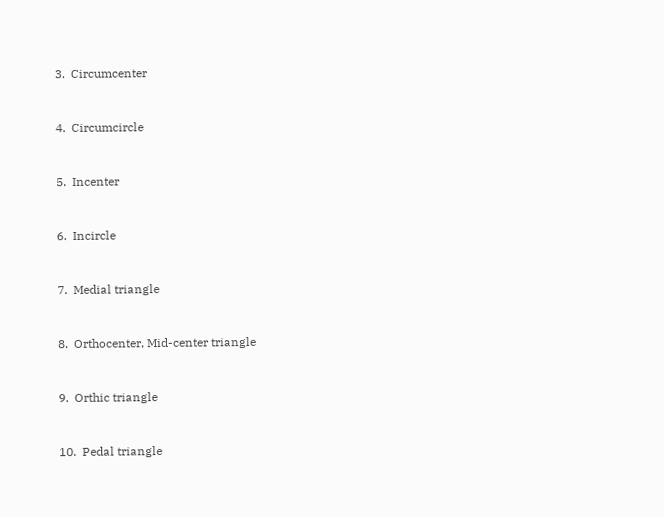3.  Circumcenter


4.  Circumcircle


5.  Incenter


6.  Incircle


7.  Medial triangle


8.  Orthocenter, Mid-center triangle


9.  Orthic triangle


10.  Pedal triangle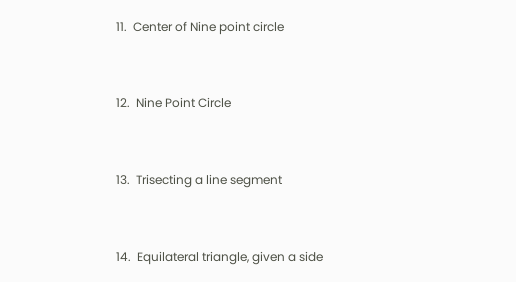11.  Center of Nine point circle


12.  Nine Point Circle


13.  Trisecting a line segment


14.  Equilateral triangle, given a side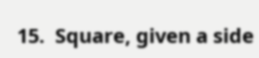15.  Square, given a side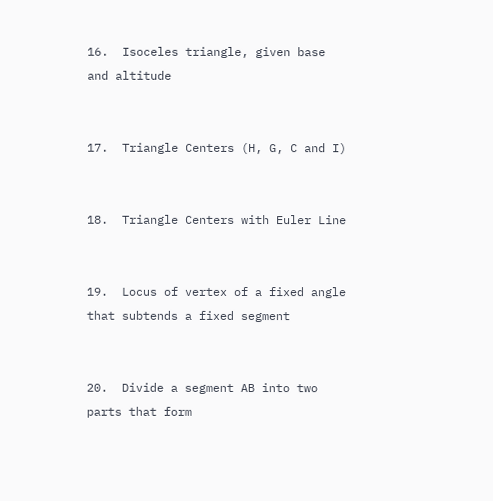16.  Isoceles triangle, given base and altitude


17.  Triangle Centers (H, G, C and I)


18.  Triangle Centers with Euler Line


19.  Locus of vertex of a fixed angle that subtends a fixed segment


20.  Divide a segment AB into two parts that form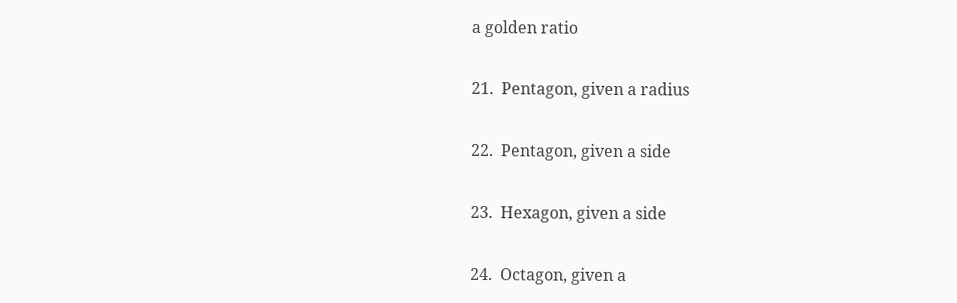a golden ratio


21.  Pentagon, given a radius


22.  Pentagon, given a side


23.  Hexagon, given a side


24.  Octagon, given a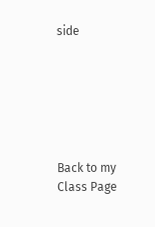side






Back to my Class Page